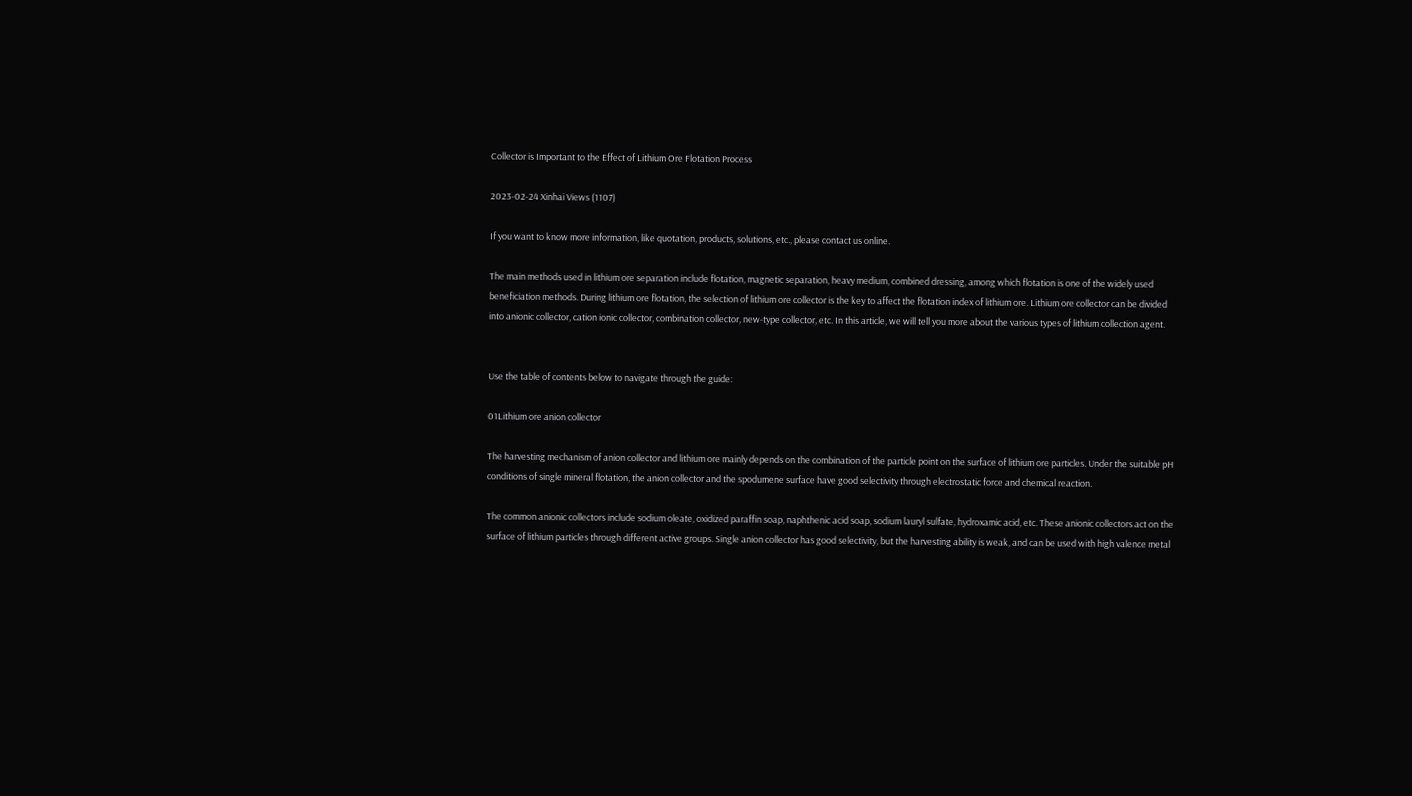Collector is Important to the Effect of Lithium Ore Flotation Process

2023-02-24 Xinhai Views (1107)

If you want to know more information, like quotation, products, solutions, etc., please contact us online.

The main methods used in lithium ore separation include flotation, magnetic separation, heavy medium, combined dressing, among which flotation is one of the widely used beneficiation methods. During lithium ore flotation, the selection of lithium ore collector is the key to affect the flotation index of lithium ore. Lithium ore collector can be divided into anionic collector, cation ionic collector, combination collector, new-type collector, etc. In this article, we will tell you more about the various types of lithium collection agent.


Use the table of contents below to navigate through the guide:

01Lithium ore anion collector

The harvesting mechanism of anion collector and lithium ore mainly depends on the combination of the particle point on the surface of lithium ore particles. Under the suitable pH conditions of single mineral flotation, the anion collector and the spodumene surface have good selectivity through electrostatic force and chemical reaction.

The common anionic collectors include sodium oleate, oxidized paraffin soap, naphthenic acid soap, sodium lauryl sulfate, hydroxamic acid, etc. These anionic collectors act on the surface of lithium particles through different active groups. Single anion collector has good selectivity, but the harvesting ability is weak, and can be used with high valence metal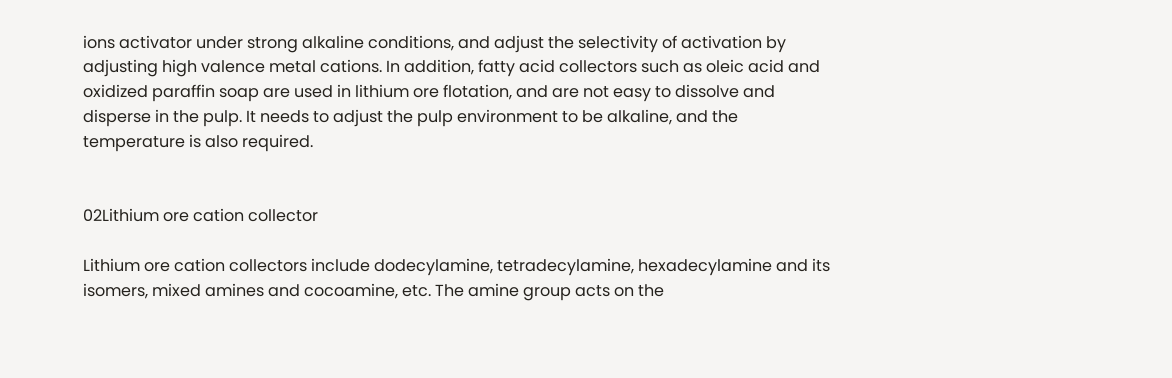ions activator under strong alkaline conditions, and adjust the selectivity of activation by adjusting high valence metal cations. In addition, fatty acid collectors such as oleic acid and oxidized paraffin soap are used in lithium ore flotation, and are not easy to dissolve and disperse in the pulp. It needs to adjust the pulp environment to be alkaline, and the temperature is also required.


02Lithium ore cation collector

Lithium ore cation collectors include dodecylamine, tetradecylamine, hexadecylamine and its isomers, mixed amines and cocoamine, etc. The amine group acts on the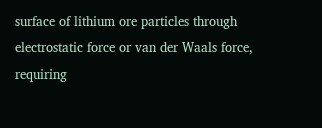surface of lithium ore particles through electrostatic force or van der Waals force, requiring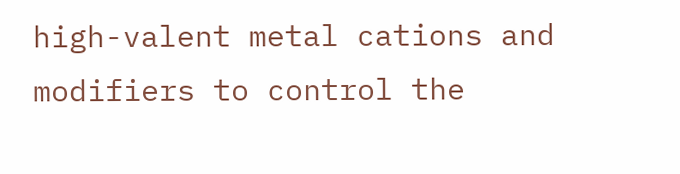high-valent metal cations and modifiers to control the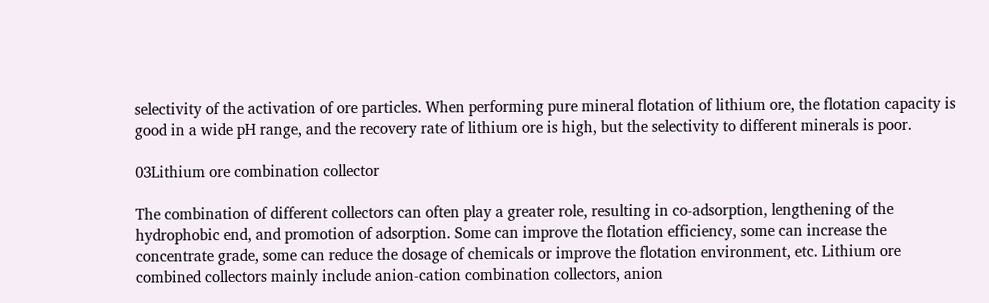selectivity of the activation of ore particles. When performing pure mineral flotation of lithium ore, the flotation capacity is good in a wide pH range, and the recovery rate of lithium ore is high, but the selectivity to different minerals is poor.

03Lithium ore combination collector

The combination of different collectors can often play a greater role, resulting in co-adsorption, lengthening of the hydrophobic end, and promotion of adsorption. Some can improve the flotation efficiency, some can increase the concentrate grade, some can reduce the dosage of chemicals or improve the flotation environment, etc. Lithium ore combined collectors mainly include anion-cation combination collectors, anion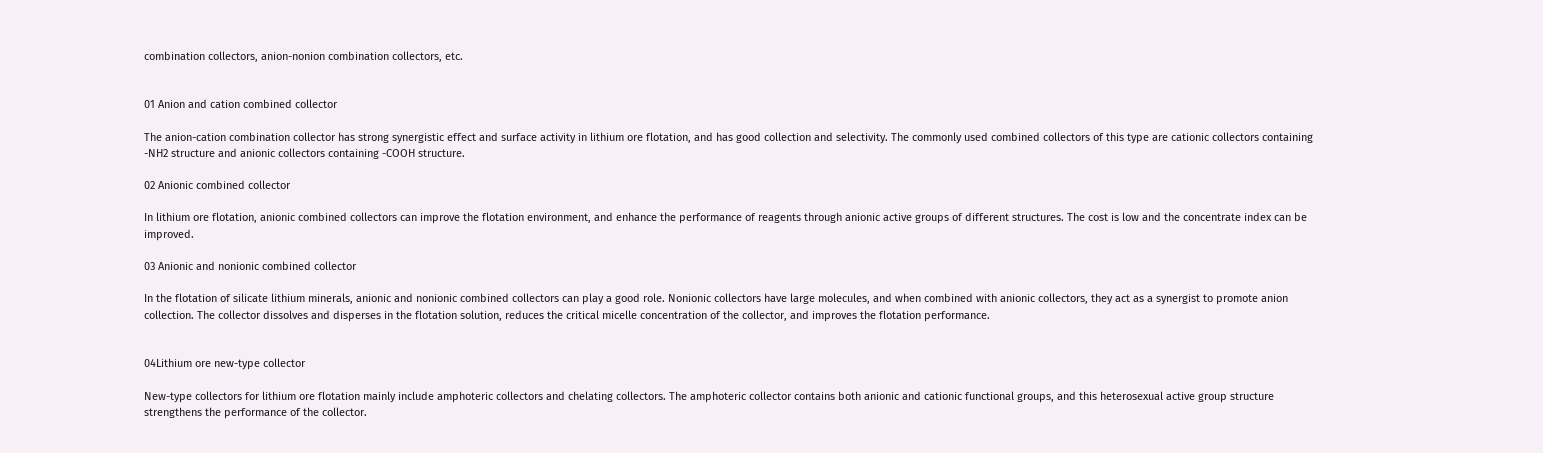combination collectors, anion-nonion combination collectors, etc.


01 Anion and cation combined collector

The anion-cation combination collector has strong synergistic effect and surface activity in lithium ore flotation, and has good collection and selectivity. The commonly used combined collectors of this type are cationic collectors containing -NH2 structure and anionic collectors containing -COOH structure.

02 Anionic combined collector

In lithium ore flotation, anionic combined collectors can improve the flotation environment, and enhance the performance of reagents through anionic active groups of different structures. The cost is low and the concentrate index can be improved.

03 Anionic and nonionic combined collector

In the flotation of silicate lithium minerals, anionic and nonionic combined collectors can play a good role. Nonionic collectors have large molecules, and when combined with anionic collectors, they act as a synergist to promote anion collection. The collector dissolves and disperses in the flotation solution, reduces the critical micelle concentration of the collector, and improves the flotation performance.


04Lithium ore new-type collector

New-type collectors for lithium ore flotation mainly include amphoteric collectors and chelating collectors. The amphoteric collector contains both anionic and cationic functional groups, and this heterosexual active group structure strengthens the performance of the collector.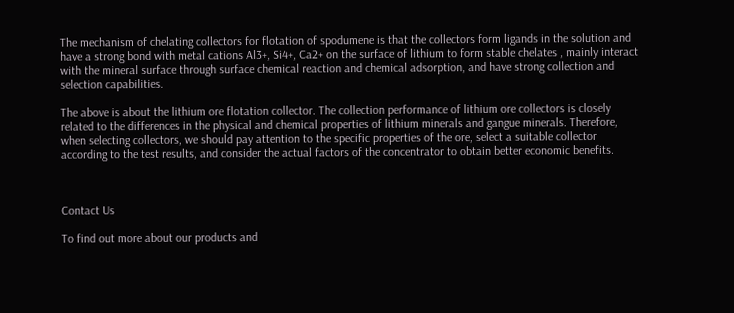The mechanism of chelating collectors for flotation of spodumene is that the collectors form ligands in the solution and have a strong bond with metal cations Al3+, Si4+, Ca2+ on the surface of lithium to form stable chelates , mainly interact with the mineral surface through surface chemical reaction and chemical adsorption, and have strong collection and selection capabilities.

The above is about the lithium ore flotation collector. The collection performance of lithium ore collectors is closely related to the differences in the physical and chemical properties of lithium minerals and gangue minerals. Therefore, when selecting collectors, we should pay attention to the specific properties of the ore, select a suitable collector according to the test results, and consider the actual factors of the concentrator to obtain better economic benefits.



Contact Us

To find out more about our products and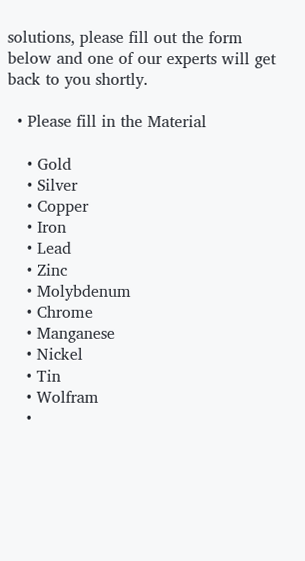solutions, please fill out the form below and one of our experts will get back to you shortly.

  • Please fill in the Material

    • Gold
    • Silver
    • Copper
    • Iron
    • Lead
    • Zinc
    • Molybdenum
    • Chrome
    • Manganese
    • Nickel
    • Tin
    • Wolfram
    •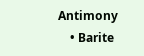Antimony
    • Barite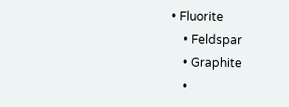• Fluorite
    • Feldspar
    • Graphite
    •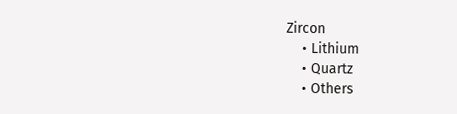Zircon
    • Lithium
    • Quartz
    • Others